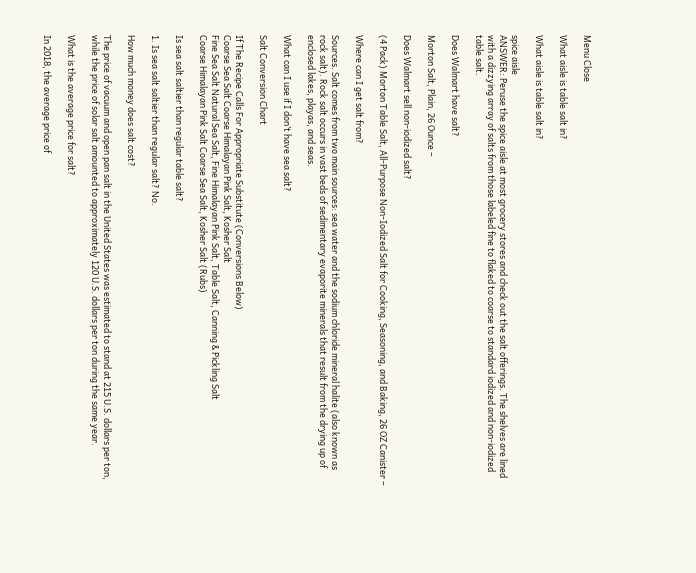Menu Close

What aisle is table salt in?

What aisle is table salt in?

spice aisle
ANSWER: Peruse the spice aisle at most grocery stores and check out the salt offerings. The shelves are lined with a dizzying array of salts from those labeled fine to flaked to coarse to standard iodized and non-iodized table salt.

Does Walmart have salt?

Morton Salt, Plain, 26 Ounce –

Does Walmart sell non-iodized salt?

(4 Pack) Morton Table Salt, All-Purpose Non-Iodized Salt for Cooking, Seasoning, and Baking, 26 OZ Canister –

Where can I get salt from?

Sources. Salt comes from two main sources: sea water and the sodium chloride mineral halite (also known as rock salt). Rock salt occurs in vast beds of sedimentary evaporite minerals that result from the drying up of enclosed lakes, playas, and seas.

What can I use if I don’t have sea salt?

Salt Conversion Chart

If The Recipe Calls For Appropriate Substitute (Conversions Below)
Coarse Sea Salt Coarse Himalayan Pink Salt, Kosher Salt
Fine Sea Salt Natural Sea Salt, Fine Himalayan Pink Salt, Table Salt, Canning & Pickling Salt
Coarse Himalayan Pink Salt Coarse Sea Salt, Kosher Salt (Rubs)

Is sea salt saltier than regular table salt?

1. Is sea salt saltier than regular salt? No.

How much money does salt cost?

The price of vacuum and open pan salt in the United States was estimated to stand at 215 U.S. dollars per ton, while the price of solar salt amounted to approximately 120 U.S. dollars per ton during the same year.

What is the average price for salt?

In 2018, the average price of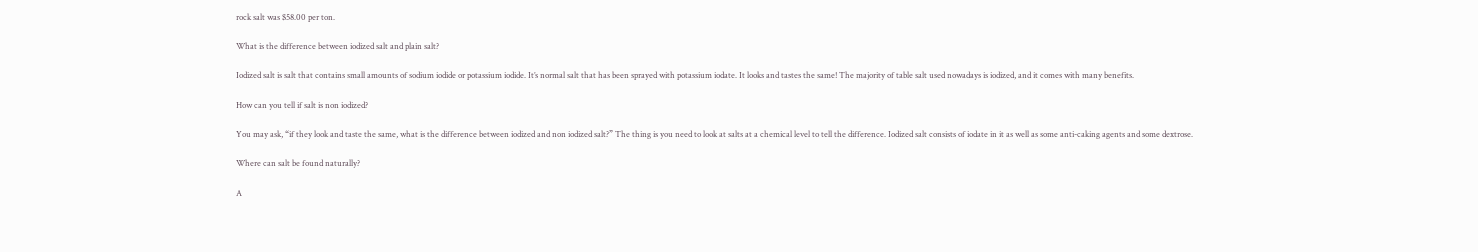rock salt was $58.00 per ton.

What is the difference between iodized salt and plain salt?

Iodized salt is salt that contains small amounts of sodium iodide or potassium iodide. It’s normal salt that has been sprayed with potassium iodate. It looks and tastes the same! The majority of table salt used nowadays is iodized, and it comes with many benefits.

How can you tell if salt is non iodized?

You may ask, “if they look and taste the same, what is the difference between iodized and non iodized salt?” The thing is you need to look at salts at a chemical level to tell the difference. Iodized salt consists of iodate in it as well as some anti-caking agents and some dextrose.

Where can salt be found naturally?

A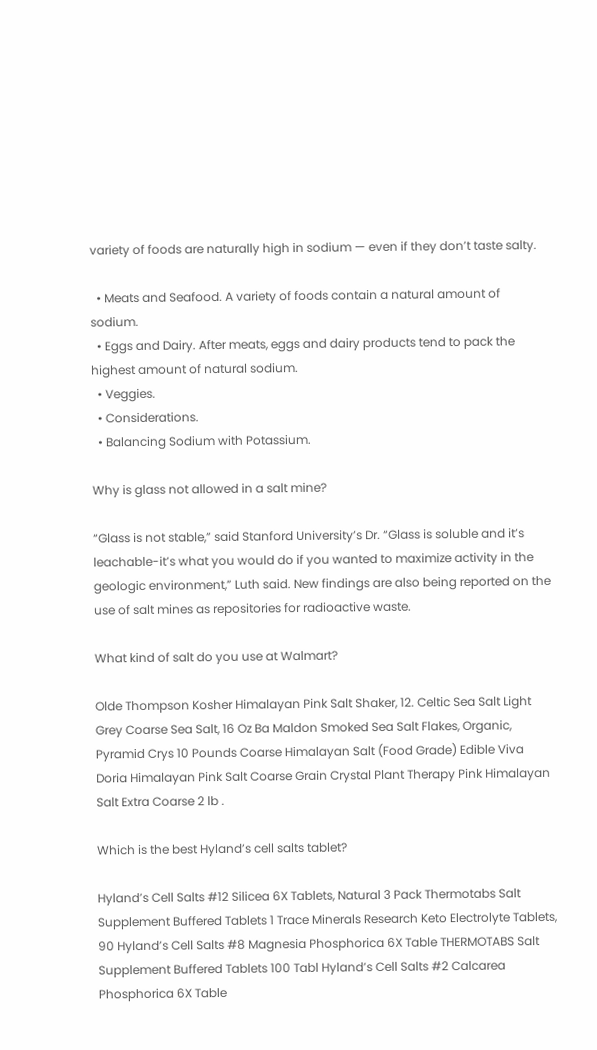variety of foods are naturally high in sodium — even if they don’t taste salty.

  • Meats and Seafood. A variety of foods contain a natural amount of sodium.
  • Eggs and Dairy. After meats, eggs and dairy products tend to pack the highest amount of natural sodium.
  • Veggies.
  • Considerations.
  • Balancing Sodium with Potassium.

Why is glass not allowed in a salt mine?

“Glass is not stable,” said Stanford University’s Dr. “Glass is soluble and it’s leachable-it’s what you would do if you wanted to maximize activity in the geologic environment,” Luth said. New findings are also being reported on the use of salt mines as repositories for radioactive waste.

What kind of salt do you use at Walmart?

Olde Thompson Kosher Himalayan Pink Salt Shaker, 12. Celtic Sea Salt Light Grey Coarse Sea Salt, 16 Oz Ba Maldon Smoked Sea Salt Flakes, Organic, Pyramid Crys 10 Pounds Coarse Himalayan Salt (Food Grade) Edible Viva Doria Himalayan Pink Salt Coarse Grain Crystal Plant Therapy Pink Himalayan Salt Extra Coarse 2 lb .

Which is the best Hyland’s cell salts tablet?

Hyland’s Cell Salts #12 Silicea 6X Tablets, Natural 3 Pack Thermotabs Salt Supplement Buffered Tablets 1 Trace Minerals Research Keto Electrolyte Tablets, 90 Hyland’s Cell Salts #8 Magnesia Phosphorica 6X Table THERMOTABS Salt Supplement Buffered Tablets 100 Tabl Hyland’s Cell Salts #2 Calcarea Phosphorica 6X Table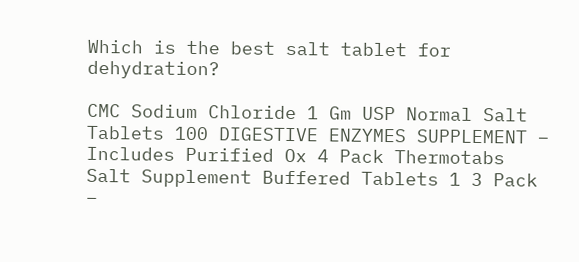Which is the best salt tablet for dehydration?

CMC Sodium Chloride 1 Gm USP Normal Salt Tablets 100 DIGESTIVE ENZYMES SUPPLEMENT – Includes Purified Ox 4 Pack Thermotabs Salt Supplement Buffered Tablets 1 3 Pack –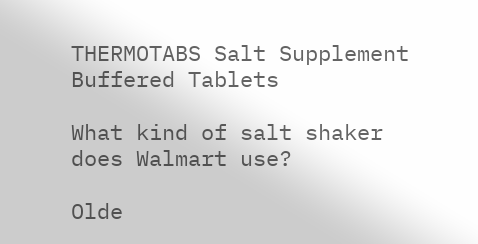THERMOTABS Salt Supplement Buffered Tablets

What kind of salt shaker does Walmart use?

Olde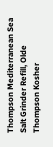Thompson Mediterranean Sea Salt Grinder Refill, Olde Thompson Kosher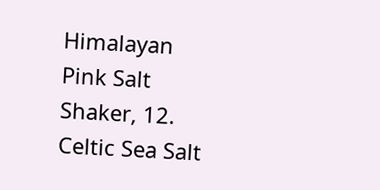Himalayan Pink Salt Shaker, 12. Celtic Sea Salt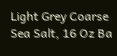Light Grey Coarse Sea Salt, 16 Oz Ba